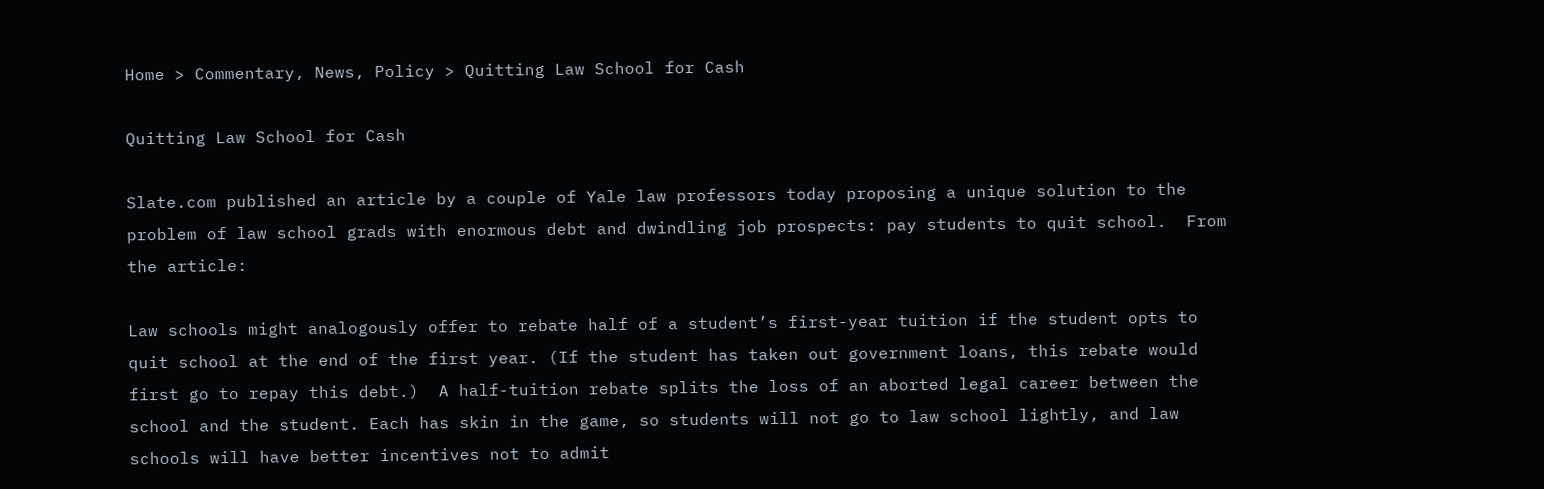Home > Commentary, News, Policy > Quitting Law School for Cash

Quitting Law School for Cash

Slate.com published an article by a couple of Yale law professors today proposing a unique solution to the problem of law school grads with enormous debt and dwindling job prospects: pay students to quit school.  From the article:

Law schools might analogously offer to rebate half of a student’s first-year tuition if the student opts to quit school at the end of the first year. (If the student has taken out government loans, this rebate would first go to repay this debt.)  A half-tuition rebate splits the loss of an aborted legal career between the school and the student. Each has skin in the game, so students will not go to law school lightly, and law schools will have better incentives not to admit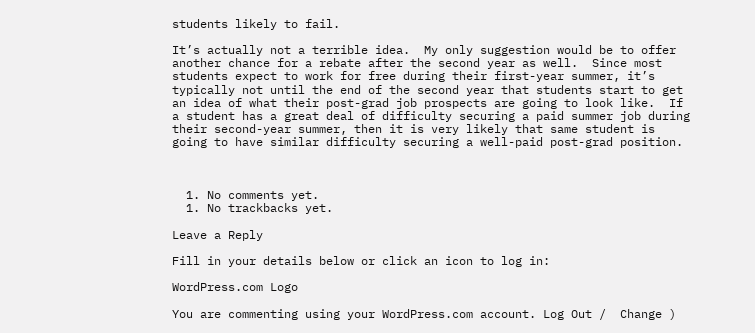students likely to fail.

It’s actually not a terrible idea.  My only suggestion would be to offer another chance for a rebate after the second year as well.  Since most students expect to work for free during their first-year summer, it’s typically not until the end of the second year that students start to get an idea of what their post-grad job prospects are going to look like.  If a student has a great deal of difficulty securing a paid summer job during their second-year summer, then it is very likely that same student is going to have similar difficulty securing a well-paid post-grad position.



  1. No comments yet.
  1. No trackbacks yet.

Leave a Reply

Fill in your details below or click an icon to log in:

WordPress.com Logo

You are commenting using your WordPress.com account. Log Out /  Change )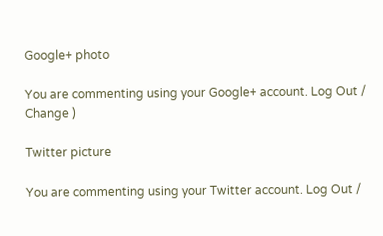Google+ photo

You are commenting using your Google+ account. Log Out /  Change )

Twitter picture

You are commenting using your Twitter account. Log Out /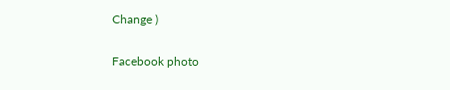Change )

Facebook photo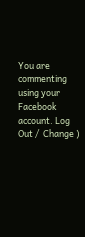You are commenting using your Facebook account. Log Out /  Change )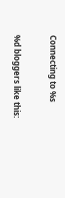Connecting to %s

%d bloggers like this: